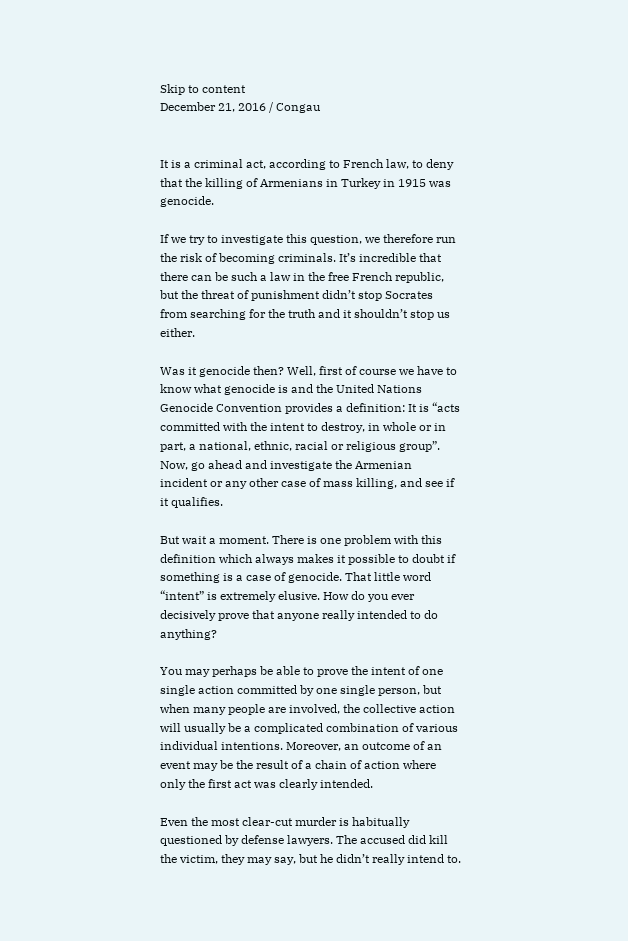Skip to content
December 21, 2016 / Congau


It is a criminal act, according to French law, to deny that the killing of Armenians in Turkey in 1915 was genocide.

If we try to investigate this question, we therefore run the risk of becoming criminals. It’s incredible that there can be such a law in the free French republic, but the threat of punishment didn’t stop Socrates from searching for the truth and it shouldn’t stop us either.

Was it genocide then? Well, first of course we have to know what genocide is and the United Nations Genocide Convention provides a definition: It is “acts committed with the intent to destroy, in whole or in part, a national, ethnic, racial or religious group”. Now, go ahead and investigate the Armenian incident or any other case of mass killing, and see if it qualifies.

But wait a moment. There is one problem with this definition which always makes it possible to doubt if something is a case of genocide. That little word “intent” is extremely elusive. How do you ever decisively prove that anyone really intended to do anything?

You may perhaps be able to prove the intent of one single action committed by one single person, but when many people are involved, the collective action will usually be a complicated combination of various individual intentions. Moreover, an outcome of an event may be the result of a chain of action where only the first act was clearly intended.

Even the most clear-cut murder is habitually questioned by defense lawyers. The accused did kill the victim, they may say, but he didn’t really intend to.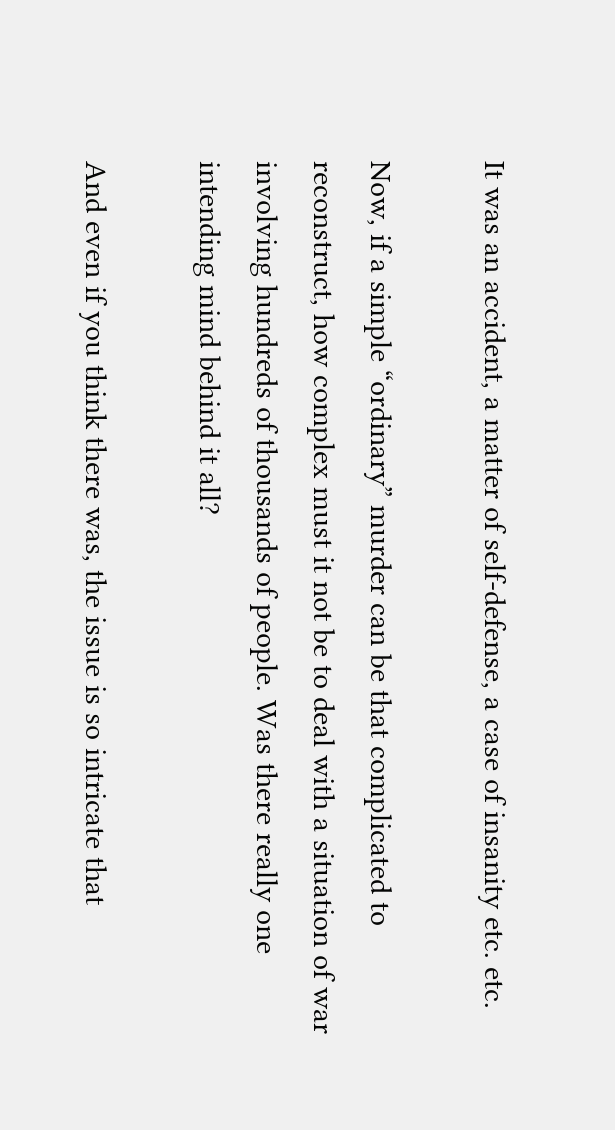It was an accident, a matter of self-defense, a case of insanity etc. etc.

Now, if a simple “ordinary” murder can be that complicated to reconstruct, how complex must it not be to deal with a situation of war involving hundreds of thousands of people. Was there really one intending mind behind it all?

And even if you think there was, the issue is so intricate that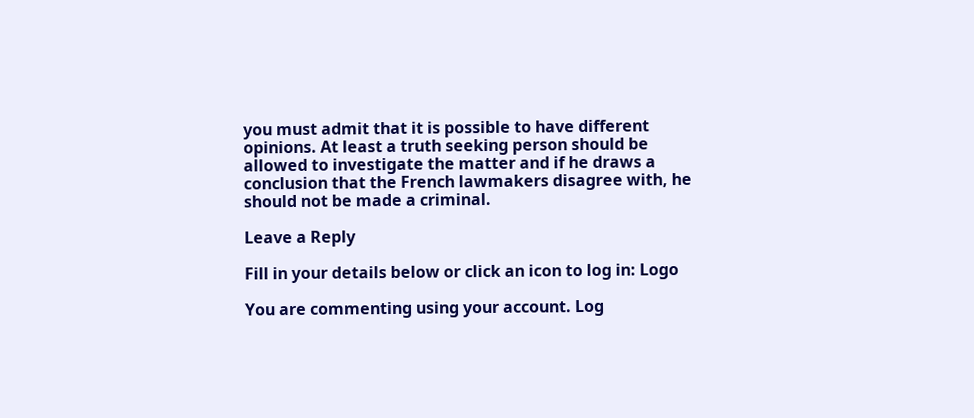you must admit that it is possible to have different opinions. At least a truth seeking person should be allowed to investigate the matter and if he draws a conclusion that the French lawmakers disagree with, he should not be made a criminal.

Leave a Reply

Fill in your details below or click an icon to log in: Logo

You are commenting using your account. Log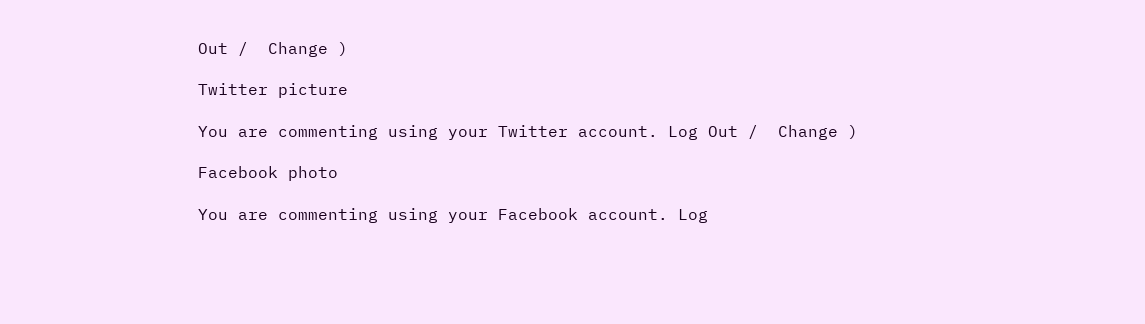Out /  Change )

Twitter picture

You are commenting using your Twitter account. Log Out /  Change )

Facebook photo

You are commenting using your Facebook account. Log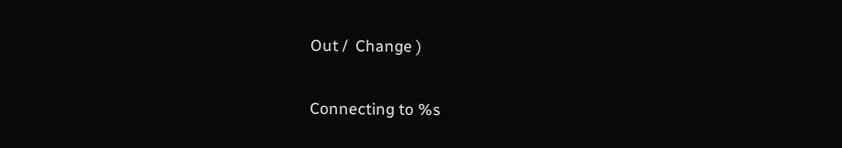Out /  Change )

Connecting to %s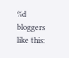%d bloggers like this: